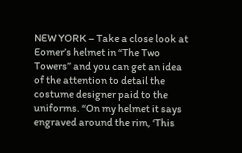NEW YORK – Take a close look at Eomer’s helmet in “The Two Towers” and you can get an idea of the attention to detail the costume designer paid to the uniforms. “On my helmet it says engraved around the rim, ‘This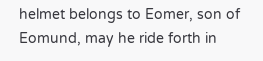helmet belongs to Eomer, son of Eomund, may he ride forth in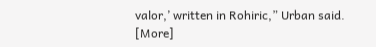valor,’ written in Rohiric,” Urban said. [More]